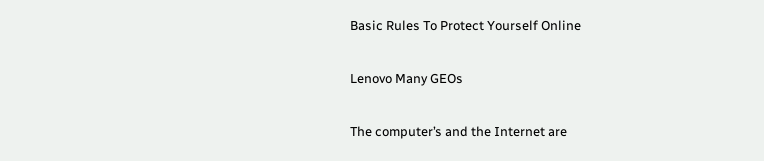Basic Rules To Protect Yourself Online

Lenovo Many GEOs

The computer’s and the Internet are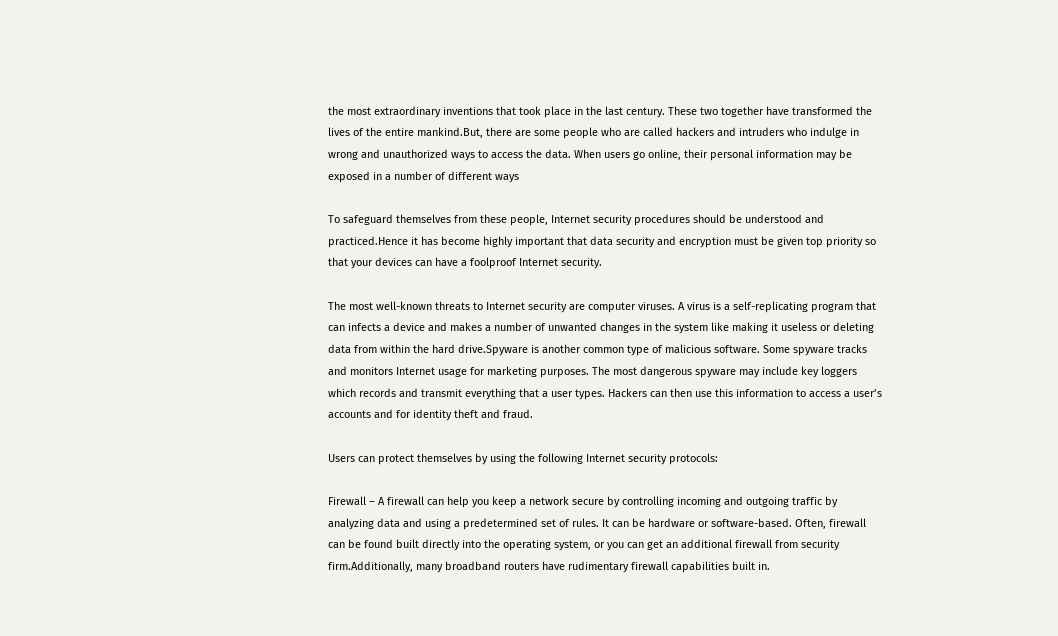the most extraordinary inventions that took place in the last century. These two together have transformed the lives of the entire mankind.But, there are some people who are called hackers and intruders who indulge in wrong and unauthorized ways to access the data. When users go online, their personal information may be exposed in a number of different ways

To safeguard themselves from these people, Internet security procedures should be understood and practiced.Hence it has become highly important that data security and encryption must be given top priority so that your devices can have a foolproof Internet security.

The most well-known threats to Internet security are computer viruses. A virus is a self-replicating program that can infects a device and makes a number of unwanted changes in the system like making it useless or deleting data from within the hard drive.Spyware is another common type of malicious software. Some spyware tracks and monitors Internet usage for marketing purposes. The most dangerous spyware may include key loggers which records and transmit everything that a user types. Hackers can then use this information to access a user’s accounts and for identity theft and fraud.

Users can protect themselves by using the following Internet security protocols:

Firewall – A firewall can help you keep a network secure by controlling incoming and outgoing traffic by analyzing data and using a predetermined set of rules. It can be hardware or software-based. Often, firewall can be found built directly into the operating system, or you can get an additional firewall from security firm.Additionally, many broadband routers have rudimentary firewall capabilities built in.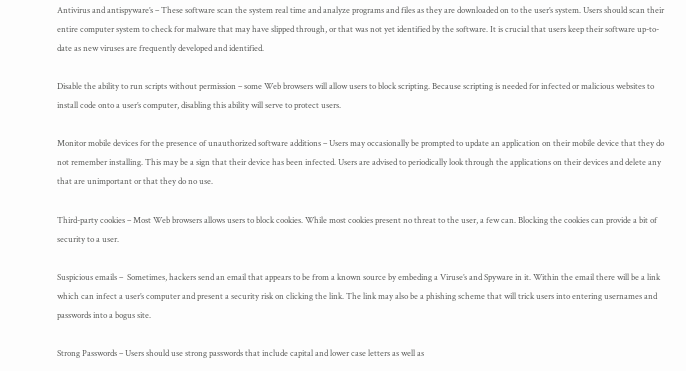Antivirus and antispyware’s – These software scan the system real time and analyze programs and files as they are downloaded on to the user’s system. Users should scan their entire computer system to check for malware that may have slipped through, or that was not yet identified by the software. It is crucial that users keep their software up-to-date as new viruses are frequently developed and identified.

Disable the ability to run scripts without permission – some Web browsers will allow users to block scripting. Because scripting is needed for infected or malicious websites to install code onto a user’s computer, disabling this ability will serve to protect users.

Monitor mobile devices for the presence of unauthorized software additions – Users may occasionally be prompted to update an application on their mobile device that they do not remember installing. This may be a sign that their device has been infected. Users are advised to periodically look through the applications on their devices and delete any that are unimportant or that they do no use.

Third-party cookies – Most Web browsers allows users to block cookies. While most cookies present no threat to the user, a few can. Blocking the cookies can provide a bit of security to a user.

Suspicious emails –  Sometimes, hackers send an email that appears to be from a known source by embeding a Viruse’s and Spyware in it. Within the email there will be a link which can infect a user’s computer and present a security risk on clicking the link. The link may also be a phishing scheme that will trick users into entering usernames and passwords into a bogus site.

Strong Passwords – Users should use strong passwords that include capital and lower case letters as well as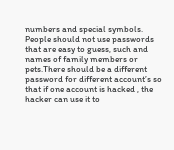numbers and special symbols. People should not use passwords that are easy to guess, such and names of family members or pets.There should be a different password for different account’s so that if one account is hacked , the hacker can use it to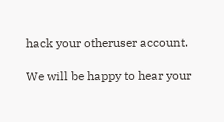hack your otheruser account.

We will be happy to hear your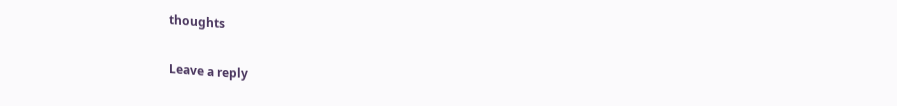thoughts

Leave a reply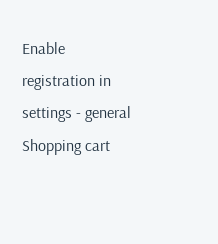Enable registration in settings - general
Shopping cart